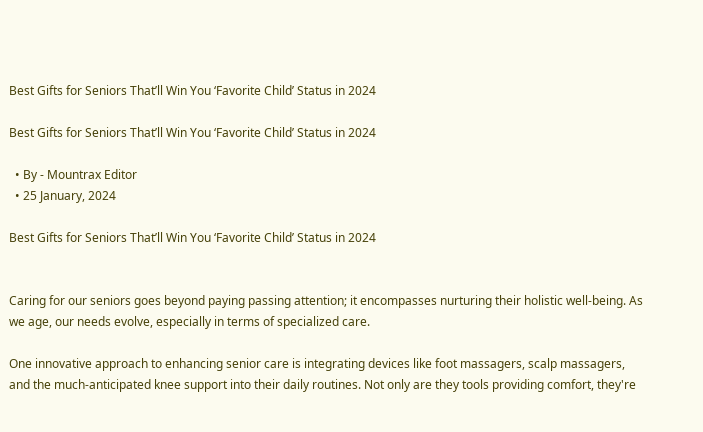Best Gifts for Seniors That’ll Win You ‘Favorite Child’ Status in 2024

Best Gifts for Seniors That’ll Win You ‘Favorite Child’ Status in 2024

  • By - Mountrax Editor
  • 25 January, 2024

Best Gifts for Seniors That’ll Win You ‘Favorite Child’ Status in 2024


Caring for our seniors goes beyond paying passing attention; it encompasses nurturing their holistic well-being. As we age, our needs evolve, especially in terms of specialized care.

One innovative approach to enhancing senior care is integrating devices like foot massagers, scalp massagers, and the much-anticipated knee support into their daily routines. Not only are they tools providing comfort, they're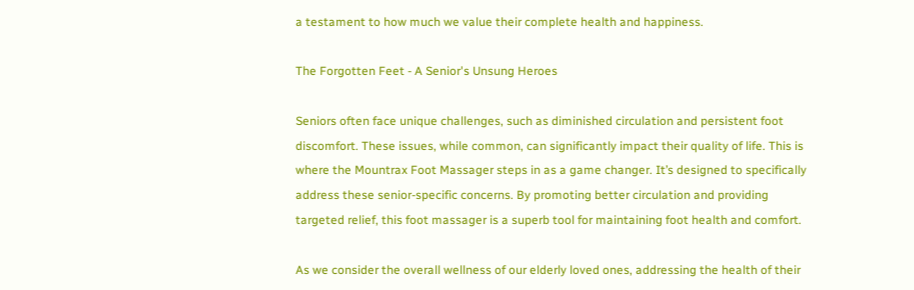a testament to how much we value their complete health and happiness.

The Forgotten Feet - A Senior's Unsung Heroes

Seniors often face unique challenges, such as diminished circulation and persistent foot discomfort. These issues, while common, can significantly impact their quality of life. This is where the Mountrax Foot Massager steps in as a game changer. It’s designed to specifically address these senior-specific concerns. By promoting better circulation and providing targeted relief, this foot massager is a superb tool for maintaining foot health and comfort.

As we consider the overall wellness of our elderly loved ones, addressing the health of their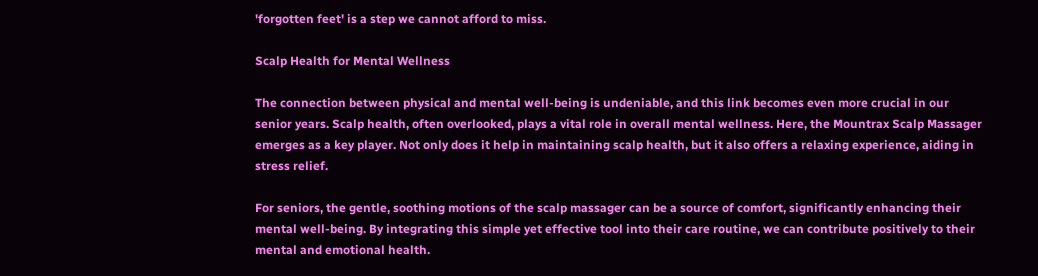'forgotten feet' is a step we cannot afford to miss.

Scalp Health for Mental Wellness

The connection between physical and mental well-being is undeniable, and this link becomes even more crucial in our senior years. Scalp health, often overlooked, plays a vital role in overall mental wellness. Here, the Mountrax Scalp Massager emerges as a key player. Not only does it help in maintaining scalp health, but it also offers a relaxing experience, aiding in stress relief.

For seniors, the gentle, soothing motions of the scalp massager can be a source of comfort, significantly enhancing their mental well-being. By integrating this simple yet effective tool into their care routine, we can contribute positively to their mental and emotional health.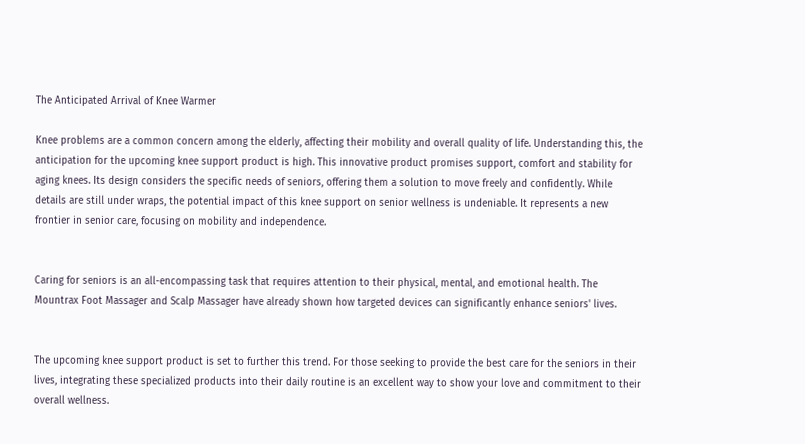The Anticipated Arrival of Knee Warmer

Knee problems are a common concern among the elderly, affecting their mobility and overall quality of life. Understanding this, the anticipation for the upcoming knee support product is high. This innovative product promises support, comfort and stability for aging knees. Its design considers the specific needs of seniors, offering them a solution to move freely and confidently. While details are still under wraps, the potential impact of this knee support on senior wellness is undeniable. It represents a new frontier in senior care, focusing on mobility and independence.


Caring for seniors is an all-encompassing task that requires attention to their physical, mental, and emotional health. The Mountrax Foot Massager and Scalp Massager have already shown how targeted devices can significantly enhance seniors' lives.


The upcoming knee support product is set to further this trend. For those seeking to provide the best care for the seniors in their lives, integrating these specialized products into their daily routine is an excellent way to show your love and commitment to their overall wellness.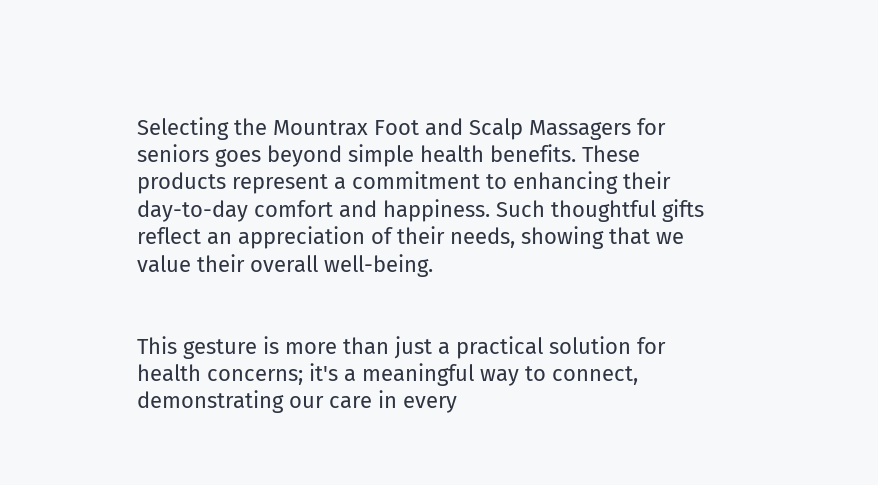Selecting the Mountrax Foot and Scalp Massagers for seniors goes beyond simple health benefits. These products represent a commitment to enhancing their day-to-day comfort and happiness. Such thoughtful gifts reflect an appreciation of their needs, showing that we value their overall well-being.


This gesture is more than just a practical solution for health concerns; it's a meaningful way to connect, demonstrating our care in every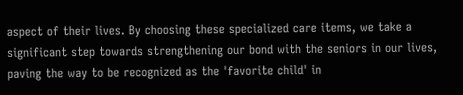aspect of their lives. By choosing these specialized care items, we take a significant step towards strengthening our bond with the seniors in our lives, paving the way to be recognized as the 'favorite child' in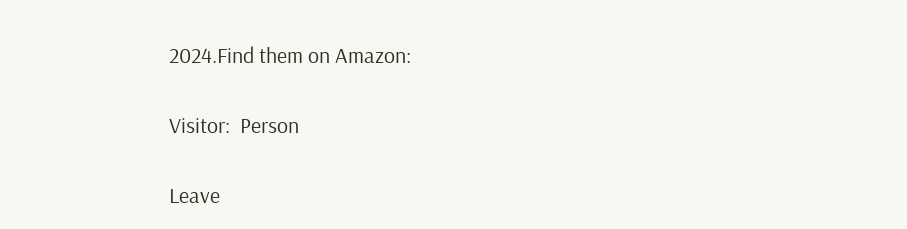2024.Find them on Amazon:

Visitor:  Person

Leave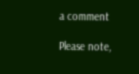a comment

Please note,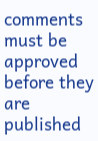comments must be approved before they are published